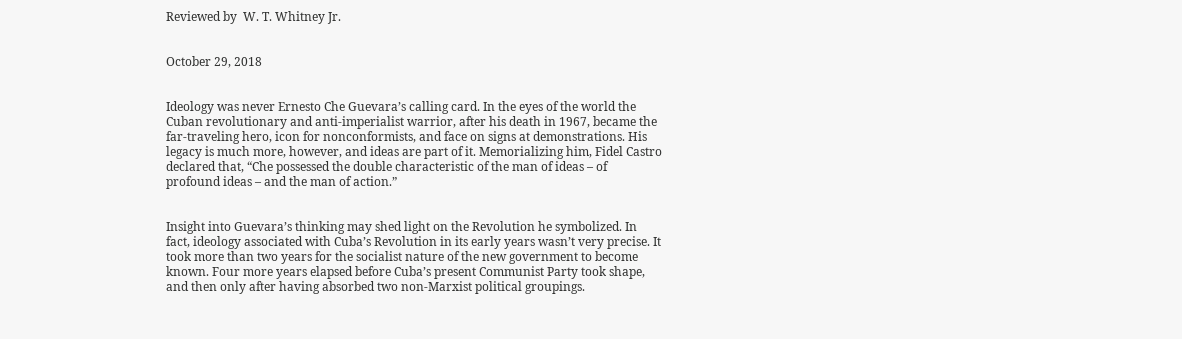Reviewed by  W. T. Whitney Jr.


October 29, 2018


Ideology was never Ernesto Che Guevara’s calling card. In the eyes of the world the Cuban revolutionary and anti-imperialist warrior, after his death in 1967, became the far-traveling hero, icon for nonconformists, and face on signs at demonstrations. His legacy is much more, however, and ideas are part of it. Memorializing him, Fidel Castro declared that, “Che possessed the double characteristic of the man of ideas – of profound ideas – and the man of action.”


Insight into Guevara’s thinking may shed light on the Revolution he symbolized. In fact, ideology associated with Cuba’s Revolution in its early years wasn’t very precise. It took more than two years for the socialist nature of the new government to become known. Four more years elapsed before Cuba’s present Communist Party took shape, and then only after having absorbed two non-Marxist political groupings.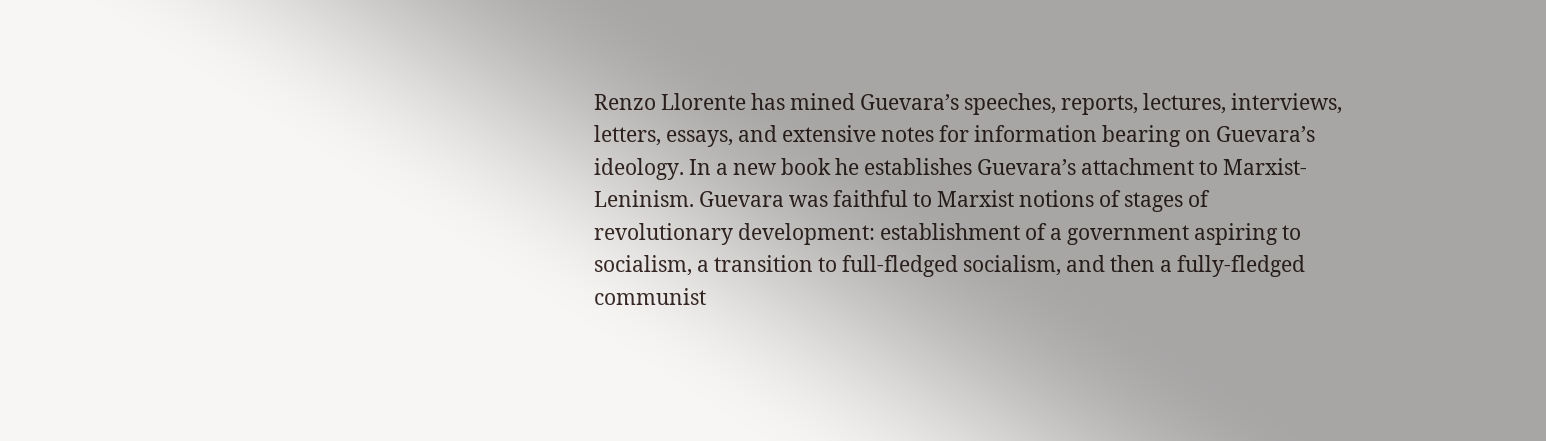Renzo Llorente has mined Guevara’s speeches, reports, lectures, interviews, letters, essays, and extensive notes for information bearing on Guevara’s ideology. In a new book he establishes Guevara’s attachment to Marxist-Leninism. Guevara was faithful to Marxist notions of stages of revolutionary development: establishment of a government aspiring to socialism, a transition to full-fledged socialism, and then a fully-fledged communist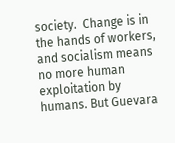society.  Change is in the hands of workers, and socialism means no more human exploitation by humans. But Guevara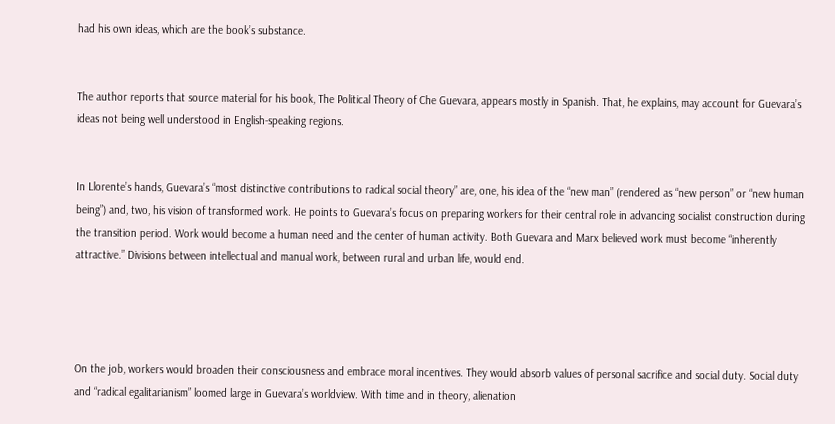had his own ideas, which are the book’s substance.


The author reports that source material for his book, The Political Theory of Che Guevara, appears mostly in Spanish. That, he explains, may account for Guevara’s ideas not being well understood in English-speaking regions.


In Llorente’s hands, Guevara’s “most distinctive contributions to radical social theory” are, one, his idea of the “new man” (rendered as “new person” or “new human being”) and, two, his vision of transformed work. He points to Guevara’s focus on preparing workers for their central role in advancing socialist construction during the transition period. Work would become a human need and the center of human activity. Both Guevara and Marx believed work must become “inherently attractive.” Divisions between intellectual and manual work, between rural and urban life, would end.




On the job, workers would broaden their consciousness and embrace moral incentives. They would absorb values of personal sacrifice and social duty. Social duty and “radical egalitarianism” loomed large in Guevara’s worldview. With time and in theory, alienation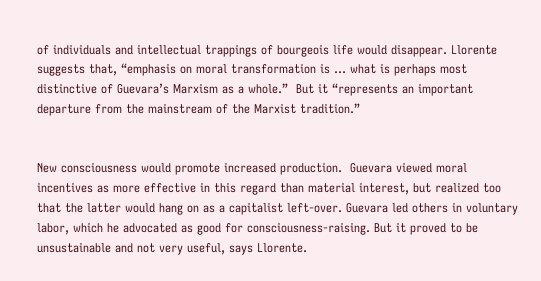of individuals and intellectual trappings of bourgeois life would disappear. Llorente suggests that, “emphasis on moral transformation is … what is perhaps most distinctive of Guevara’s Marxism as a whole.”  But it “represents an important departure from the mainstream of the Marxist tradition.”


New consciousness would promote increased production.  Guevara viewed moral incentives as more effective in this regard than material interest, but realized too that the latter would hang on as a capitalist left-over. Guevara led others in voluntary labor, which he advocated as good for consciousness-raising. But it proved to be unsustainable and not very useful, says Llorente.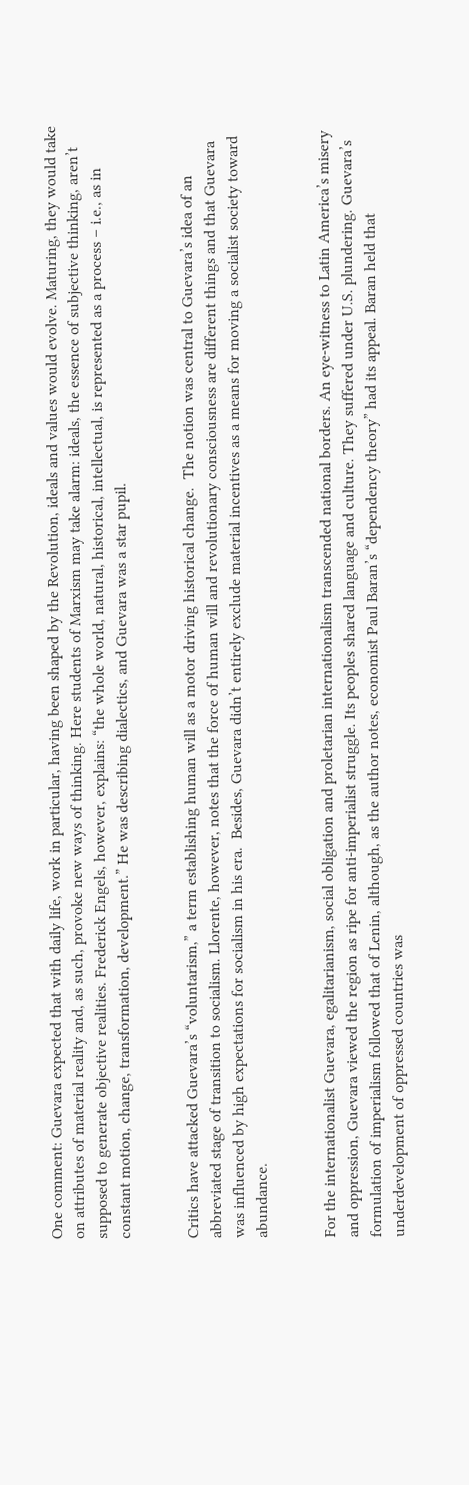One comment: Guevara expected that with daily life, work in particular, having been shaped by the Revolution, ideals and values would evolve. Maturing, they would take on attributes of material reality and, as such, provoke new ways of thinking. Here students of Marxism may take alarm: ideals, the essence of subjective thinking, aren’t supposed to generate objective realities. Frederick Engels, however, explains: “the whole world, natural, historical, intellectual, is represented as a process – i.e., as in constant motion, change, transformation, development.” He was describing dialectics, and Guevara was a star pupil.


Critics have attacked Guevara’s “voluntarism,” a term establishing human will as a motor driving historical change.  The notion was central to Guevara’s idea of an abbreviated stage of transition to socialism. Llorente, however, notes that the force of human will and revolutionary consciousness are different things and that Guevara was influenced by high expectations for socialism in his era.  Besides, Guevara didn’t entirely exclude material incentives as a means for moving a socialist society toward abundance.


For the internationalist Guevara, egalitarianism, social obligation and proletarian internationalism transcended national borders. An eye-witness to Latin America’s misery and oppression, Guevara viewed the region as ripe for anti-imperialist struggle. Its peoples shared language and culture. They suffered under U.S. plundering. Guevara’s formulation of imperialism followed that of Lenin, although, as the author notes, economist Paul Baran’s “dependency theory” had its appeal. Baran held that underdevelopment of oppressed countries was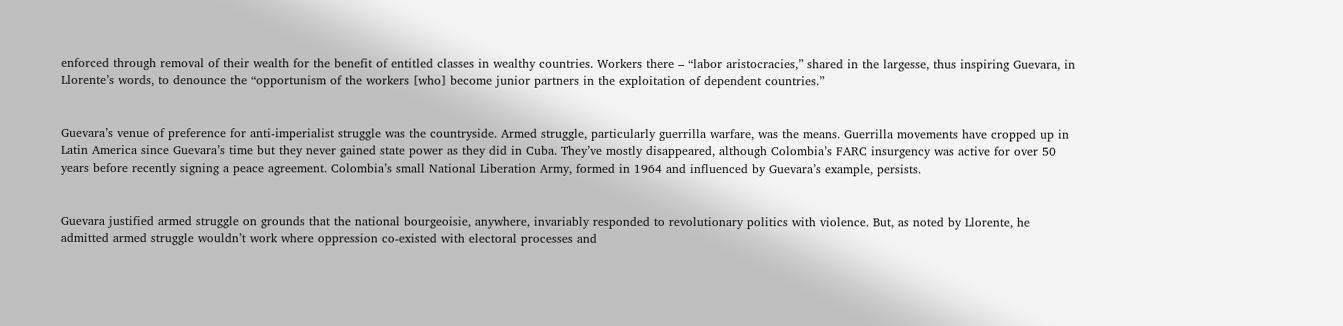enforced through removal of their wealth for the benefit of entitled classes in wealthy countries. Workers there – “labor aristocracies,” shared in the largesse, thus inspiring Guevara, in Llorente’s words, to denounce the “opportunism of the workers [who] become junior partners in the exploitation of dependent countries.”


Guevara’s venue of preference for anti-imperialist struggle was the countryside. Armed struggle, particularly guerrilla warfare, was the means. Guerrilla movements have cropped up in Latin America since Guevara’s time but they never gained state power as they did in Cuba. They’ve mostly disappeared, although Colombia’s FARC insurgency was active for over 50 years before recently signing a peace agreement. Colombia’s small National Liberation Army, formed in 1964 and influenced by Guevara’s example, persists.


Guevara justified armed struggle on grounds that the national bourgeoisie, anywhere, invariably responded to revolutionary politics with violence. But, as noted by Llorente, he admitted armed struggle wouldn’t work where oppression co-existed with electoral processes and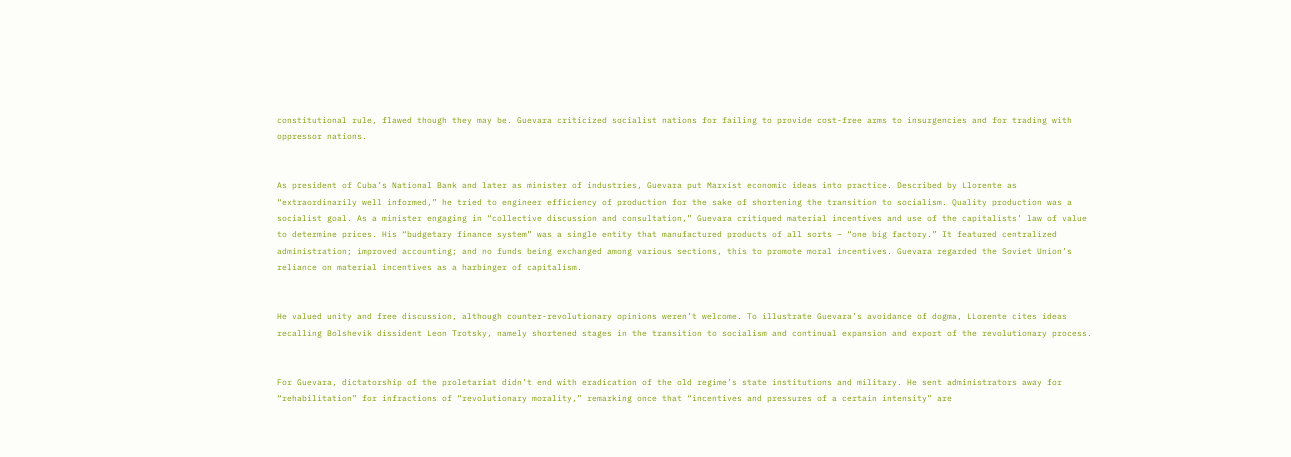constitutional rule, flawed though they may be. Guevara criticized socialist nations for failing to provide cost-free arms to insurgencies and for trading with oppressor nations.


As president of Cuba’s National Bank and later as minister of industries, Guevara put Marxist economic ideas into practice. Described by Llorente as “extraordinarily well informed,” he tried to engineer efficiency of production for the sake of shortening the transition to socialism. Quality production was a socialist goal. As a minister engaging in “collective discussion and consultation,” Guevara critiqued material incentives and use of the capitalists’ law of value to determine prices. His “budgetary finance system” was a single entity that manufactured products of all sorts – “one big factory.” It featured centralized administration; improved accounting; and no funds being exchanged among various sections, this to promote moral incentives. Guevara regarded the Soviet Union’s reliance on material incentives as a harbinger of capitalism.


He valued unity and free discussion, although counter-revolutionary opinions weren’t welcome. To illustrate Guevara’s avoidance of dogma, LLorente cites ideas recalling Bolshevik dissident Leon Trotsky, namely shortened stages in the transition to socialism and continual expansion and export of the revolutionary process.


For Guevara, dictatorship of the proletariat didn’t end with eradication of the old regime’s state institutions and military. He sent administrators away for “rehabilitation” for infractions of “revolutionary morality,” remarking once that “incentives and pressures of a certain intensity” are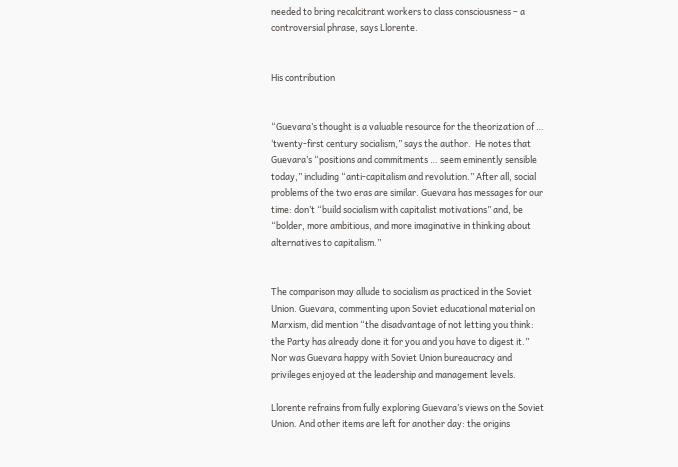needed to bring recalcitrant workers to class consciousness – a controversial phrase, says Llorente.


His contribution


“Guevara’s thought is a valuable resource for the theorization of … ‘twenty-first century socialism,” says the author.  He notes that Guevara’s “positions and commitments … seem eminently sensible today,” including “anti-capitalism and revolution.” After all, social problems of the two eras are similar. Guevara has messages for our time: don’t “build socialism with capitalist motivations” and, be “bolder, more ambitious, and more imaginative in thinking about alternatives to capitalism.”


The comparison may allude to socialism as practiced in the Soviet Union. Guevara, commenting upon Soviet educational material on Marxism, did mention “the disadvantage of not letting you think: the Party has already done it for you and you have to digest it.”   Nor was Guevara happy with Soviet Union bureaucracy and privileges enjoyed at the leadership and management levels.

Llorente refrains from fully exploring Guevara’s views on the Soviet Union. And other items are left for another day: the origins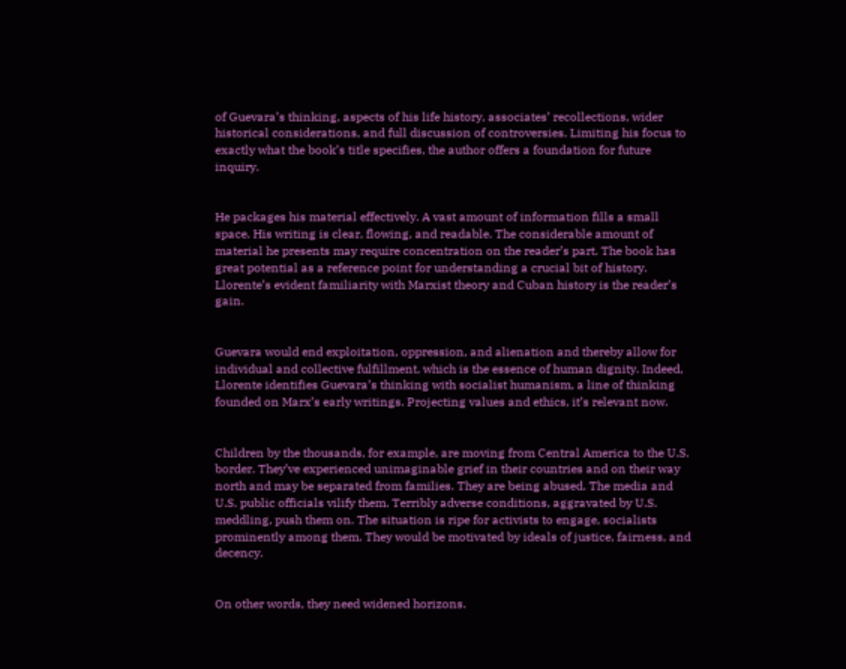of Guevara’s thinking, aspects of his life history, associates’ recollections, wider historical considerations, and full discussion of controversies. Limiting his focus to exactly what the book’s title specifies, the author offers a foundation for future inquiry.


He packages his material effectively. A vast amount of information fills a small space. His writing is clear, flowing, and readable. The considerable amount of material he presents may require concentration on the reader’s part. The book has great potential as a reference point for understanding a crucial bit of history.  Llorente’s evident familiarity with Marxist theory and Cuban history is the reader’s gain.


Guevara would end exploitation, oppression, and alienation and thereby allow for individual and collective fulfillment, which is the essence of human dignity. Indeed, Llorente identifies Guevara’s thinking with socialist humanism, a line of thinking founded on Marx’s early writings. Projecting values and ethics, it’s relevant now.


Children by the thousands, for example, are moving from Central America to the U.S. border. They’ve experienced unimaginable grief in their countries and on their way north and may be separated from families. They are being abused. The media and U.S. public officials vilify them. Terribly adverse conditions, aggravated by U.S. meddling, push them on. The situation is ripe for activists to engage, socialists prominently among them. They would be motivated by ideals of justice, fairness, and decency.


On other words, they need widened horizons.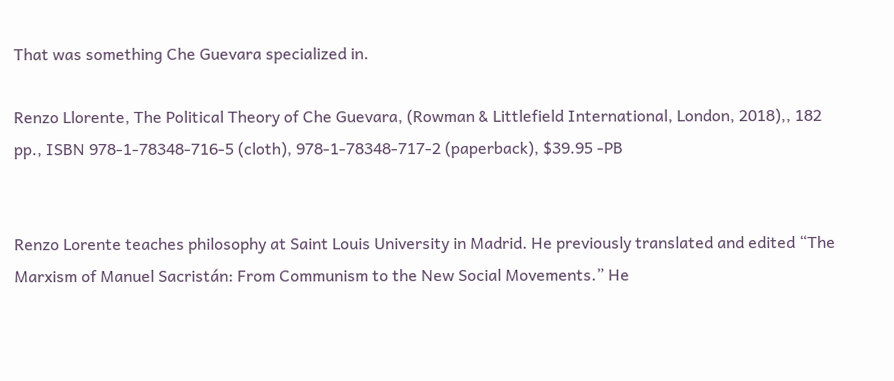That was something Che Guevara specialized in.

Renzo Llorente, The Political Theory of Che Guevara, (Rowman & Littlefield International, London, 2018),, 182 pp., ISBN 978-1-78348-716-5 (cloth), 978-1-78348-717-2 (paperback), $39.95 -PB


Renzo Lorente teaches philosophy at Saint Louis University in Madrid. He previously translated and edited “The Marxism of Manuel Sacristán: From Communism to the New Social Movements.” He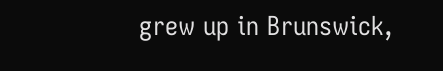grew up in Brunswick,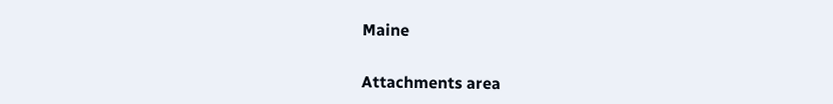Maine


Attachments area